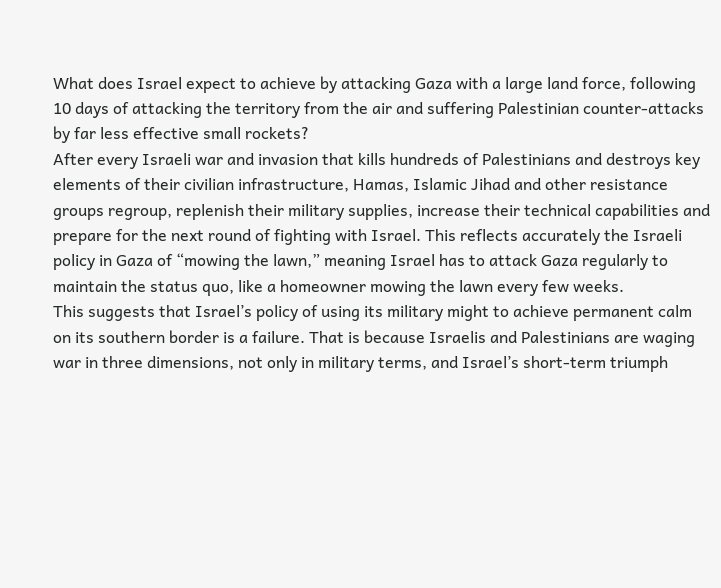What does Israel expect to achieve by attacking Gaza with a large land force, following 10 days of attacking the territory from the air and suffering Palestinian counter-attacks by far less effective small rockets?
After every Israeli war and invasion that kills hundreds of Palestinians and destroys key elements of their civilian infrastructure, Hamas, Islamic Jihad and other resistance groups regroup, replenish their military supplies, increase their technical capabilities and prepare for the next round of fighting with Israel. This reflects accurately the Israeli policy in Gaza of “mowing the lawn,” meaning Israel has to attack Gaza regularly to maintain the status quo, like a homeowner mowing the lawn every few weeks.
This suggests that Israel’s policy of using its military might to achieve permanent calm on its southern border is a failure. That is because Israelis and Palestinians are waging war in three dimensions, not only in military terms, and Israel’s short-term triumph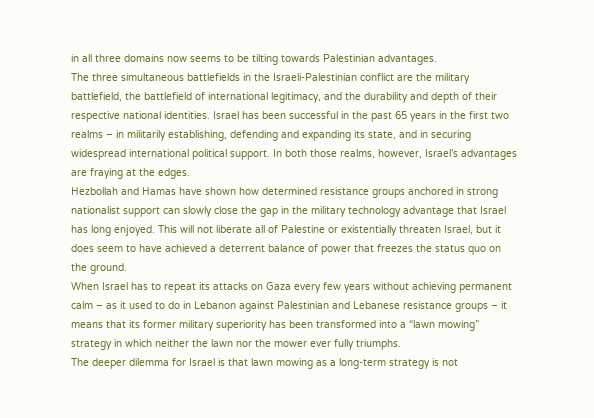in all three domains now seems to be tilting towards Palestinian advantages.
The three simultaneous battlefields in the Israeli-Palestinian conflict are the military battlefield, the battlefield of international legitimacy, and the durability and depth of their respective national identities. Israel has been successful in the past 65 years in the first two realms – in militarily establishing, defending and expanding its state, and in securing widespread international political support. In both those realms, however, Israel’s advantages are fraying at the edges.
Hezbollah and Hamas have shown how determined resistance groups anchored in strong nationalist support can slowly close the gap in the military technology advantage that Israel has long enjoyed. This will not liberate all of Palestine or existentially threaten Israel, but it does seem to have achieved a deterrent balance of power that freezes the status quo on the ground.
When Israel has to repeat its attacks on Gaza every few years without achieving permanent calm – as it used to do in Lebanon against Palestinian and Lebanese resistance groups – it means that its former military superiority has been transformed into a “lawn mowing” strategy in which neither the lawn nor the mower ever fully triumphs.
The deeper dilemma for Israel is that lawn mowing as a long-term strategy is not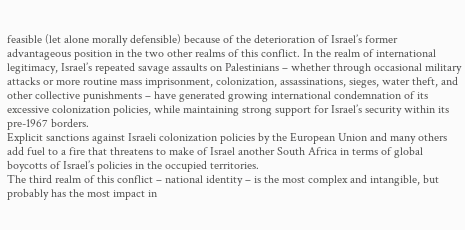feasible (let alone morally defensible) because of the deterioration of Israel’s former advantageous position in the two other realms of this conflict. In the realm of international legitimacy, Israel’s repeated savage assaults on Palestinians – whether through occasional military attacks or more routine mass imprisonment, colonization, assassinations, sieges, water theft, and other collective punishments – have generated growing international condemnation of its excessive colonization policies, while maintaining strong support for Israel’s security within its pre-1967 borders.
Explicit sanctions against Israeli colonization policies by the European Union and many others add fuel to a fire that threatens to make of Israel another South Africa in terms of global boycotts of Israel’s policies in the occupied territories.
The third realm of this conflict – national identity – is the most complex and intangible, but probably has the most impact in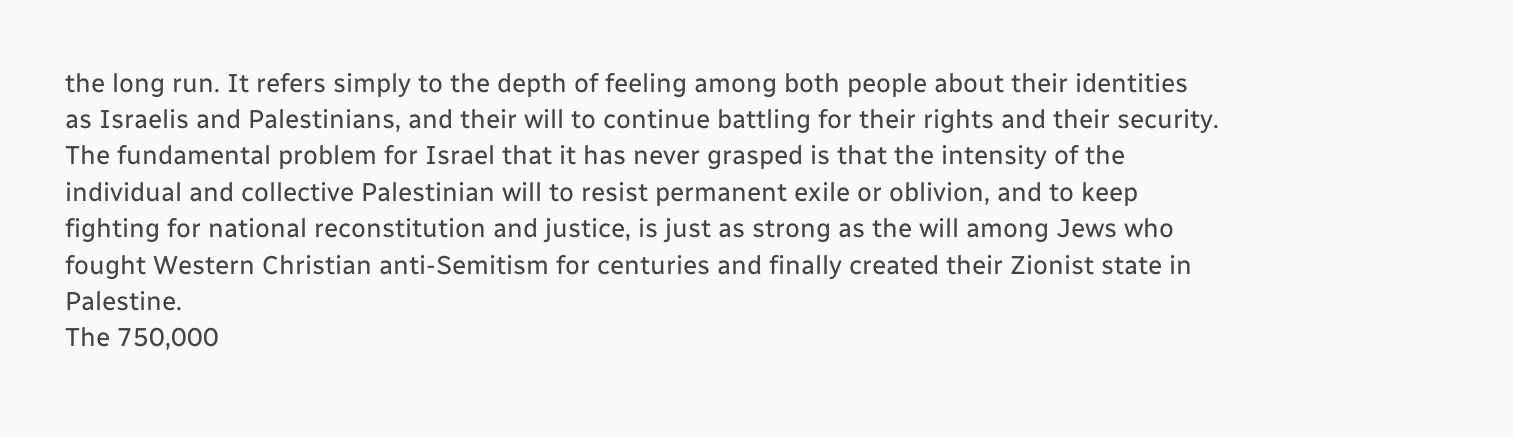the long run. It refers simply to the depth of feeling among both people about their identities as Israelis and Palestinians, and their will to continue battling for their rights and their security. The fundamental problem for Israel that it has never grasped is that the intensity of the individual and collective Palestinian will to resist permanent exile or oblivion, and to keep fighting for national reconstitution and justice, is just as strong as the will among Jews who fought Western Christian anti-Semitism for centuries and finally created their Zionist state in Palestine.
The 750,000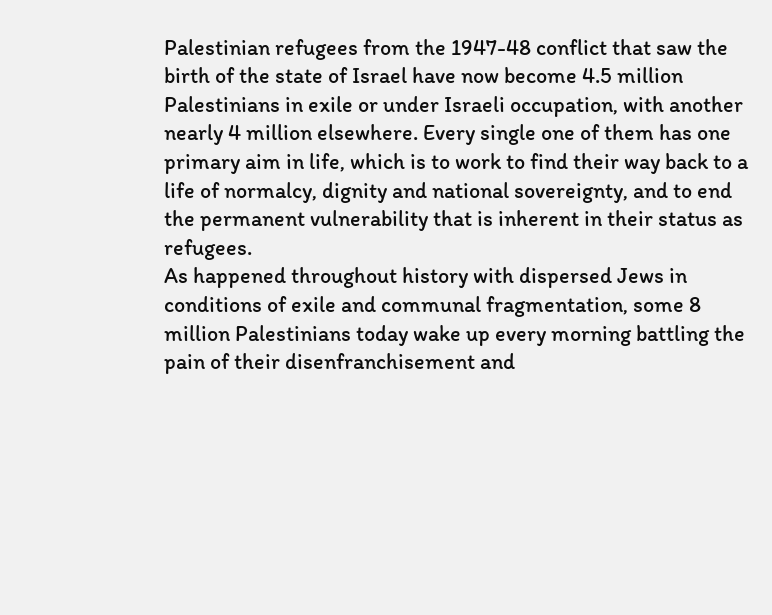Palestinian refugees from the 1947-48 conflict that saw the birth of the state of Israel have now become 4.5 million Palestinians in exile or under Israeli occupation, with another nearly 4 million elsewhere. Every single one of them has one primary aim in life, which is to work to find their way back to a life of normalcy, dignity and national sovereignty, and to end the permanent vulnerability that is inherent in their status as refugees.
As happened throughout history with dispersed Jews in conditions of exile and communal fragmentation, some 8 million Palestinians today wake up every morning battling the pain of their disenfranchisement and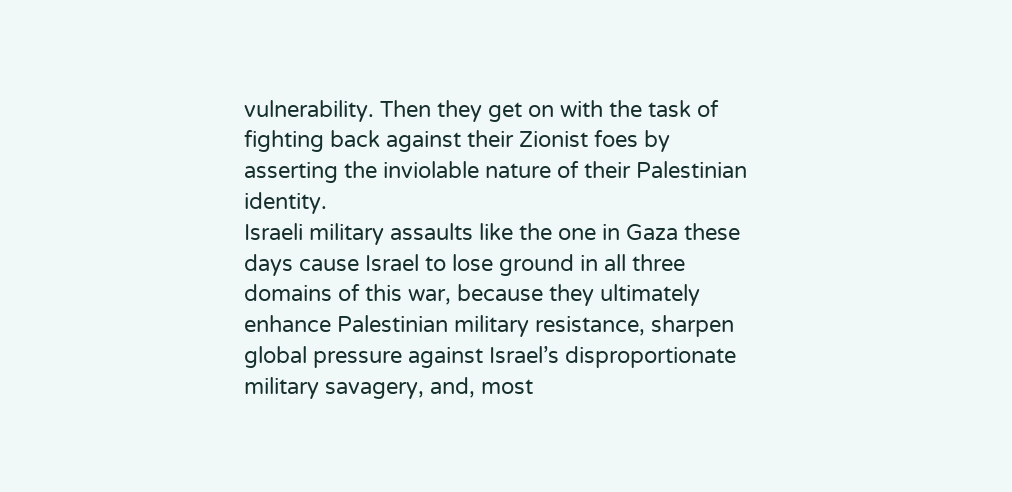vulnerability. Then they get on with the task of fighting back against their Zionist foes by asserting the inviolable nature of their Palestinian identity.
Israeli military assaults like the one in Gaza these days cause Israel to lose ground in all three domains of this war, because they ultimately enhance Palestinian military resistance, sharpen global pressure against Israel’s disproportionate military savagery, and, most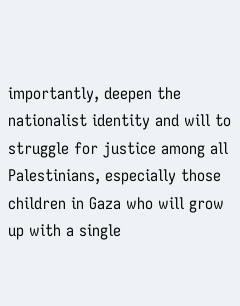importantly, deepen the nationalist identity and will to struggle for justice among all Palestinians, especially those children in Gaza who will grow up with a single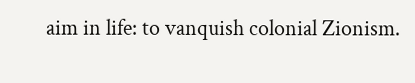aim in life: to vanquish colonial Zionism.